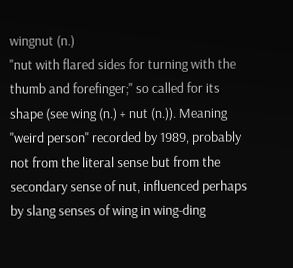wingnut (n.)
"nut with flared sides for turning with the thumb and forefinger;" so called for its shape (see wing (n.) + nut (n.)). Meaning "weird person" recorded by 1989, probably not from the literal sense but from the secondary sense of nut, influenced perhaps by slang senses of wing in wing-ding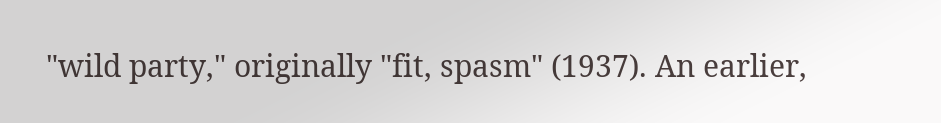"wild party," originally "fit, spasm" (1937). An earlier,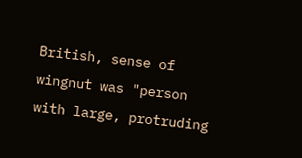British, sense of wingnut was "person with large, protruding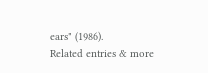ears" (1986).
Related entries & more